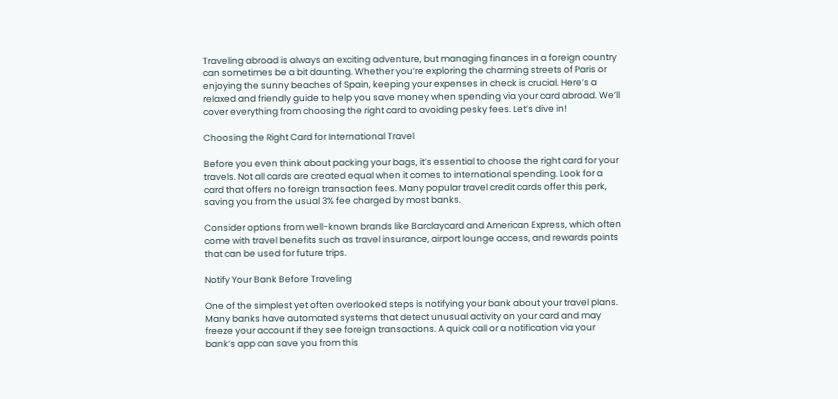Traveling abroad is always an exciting adventure, but managing finances in a foreign country can sometimes be a bit daunting. Whether you’re exploring the charming streets of Paris or enjoying the sunny beaches of Spain, keeping your expenses in check is crucial. Here’s a relaxed and friendly guide to help you save money when spending via your card abroad. We’ll cover everything from choosing the right card to avoiding pesky fees. Let’s dive in!

Choosing the Right Card for International Travel

Before you even think about packing your bags, it’s essential to choose the right card for your travels. Not all cards are created equal when it comes to international spending. Look for a card that offers no foreign transaction fees. Many popular travel credit cards offer this perk, saving you from the usual 3% fee charged by most banks.

Consider options from well-known brands like Barclaycard and American Express, which often come with travel benefits such as travel insurance, airport lounge access, and rewards points that can be used for future trips.

Notify Your Bank Before Traveling

One of the simplest yet often overlooked steps is notifying your bank about your travel plans. Many banks have automated systems that detect unusual activity on your card and may freeze your account if they see foreign transactions. A quick call or a notification via your bank’s app can save you from this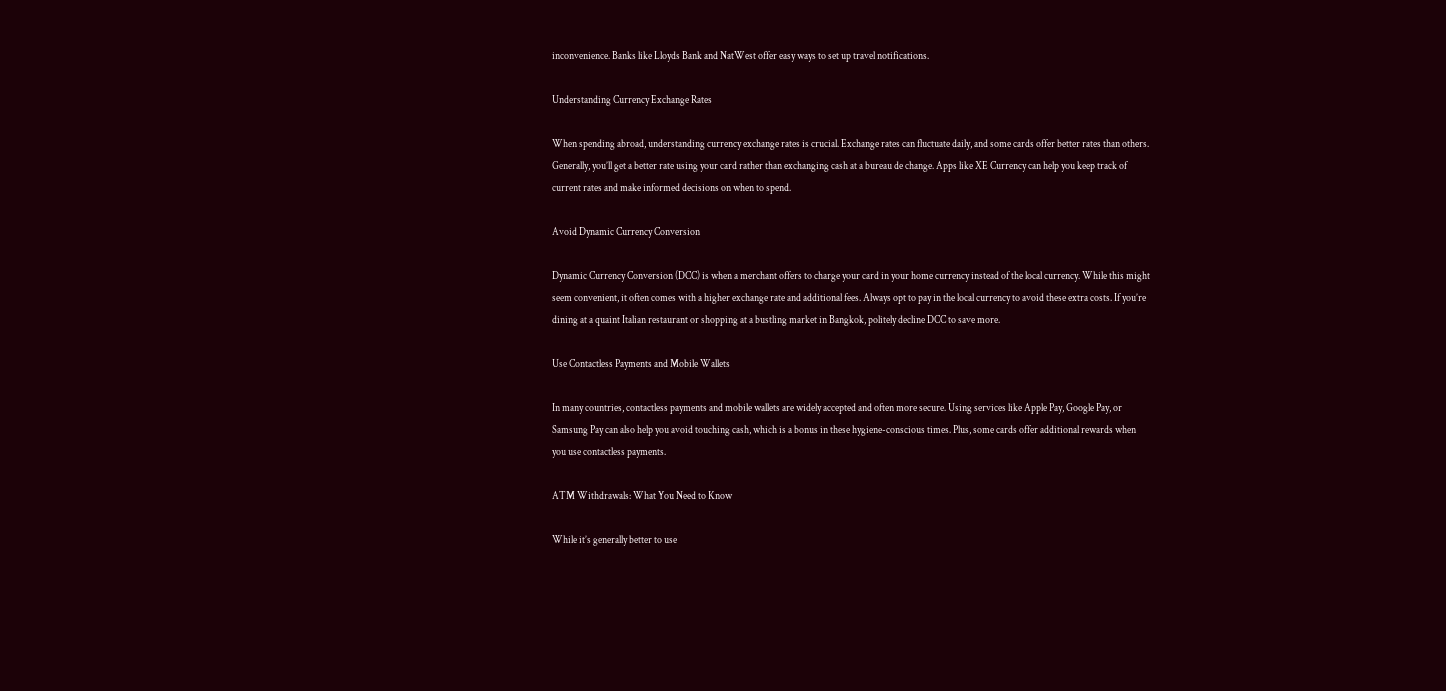inconvenience. Banks like Lloyds Bank and NatWest offer easy ways to set up travel notifications.

Understanding Currency Exchange Rates

When spending abroad, understanding currency exchange rates is crucial. Exchange rates can fluctuate daily, and some cards offer better rates than others. Generally, you’ll get a better rate using your card rather than exchanging cash at a bureau de change. Apps like XE Currency can help you keep track of current rates and make informed decisions on when to spend.

Avoid Dynamic Currency Conversion

Dynamic Currency Conversion (DCC) is when a merchant offers to charge your card in your home currency instead of the local currency. While this might seem convenient, it often comes with a higher exchange rate and additional fees. Always opt to pay in the local currency to avoid these extra costs. If you’re dining at a quaint Italian restaurant or shopping at a bustling market in Bangkok, politely decline DCC to save more.

Use Contactless Payments and Mobile Wallets

In many countries, contactless payments and mobile wallets are widely accepted and often more secure. Using services like Apple Pay, Google Pay, or Samsung Pay can also help you avoid touching cash, which is a bonus in these hygiene-conscious times. Plus, some cards offer additional rewards when you use contactless payments.

ATM Withdrawals: What You Need to Know

While it’s generally better to use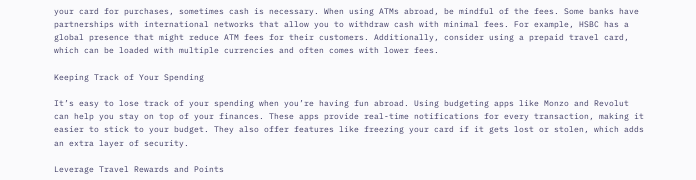your card for purchases, sometimes cash is necessary. When using ATMs abroad, be mindful of the fees. Some banks have partnerships with international networks that allow you to withdraw cash with minimal fees. For example, HSBC has a global presence that might reduce ATM fees for their customers. Additionally, consider using a prepaid travel card, which can be loaded with multiple currencies and often comes with lower fees.

Keeping Track of Your Spending

It’s easy to lose track of your spending when you’re having fun abroad. Using budgeting apps like Monzo and Revolut can help you stay on top of your finances. These apps provide real-time notifications for every transaction, making it easier to stick to your budget. They also offer features like freezing your card if it gets lost or stolen, which adds an extra layer of security.

Leverage Travel Rewards and Points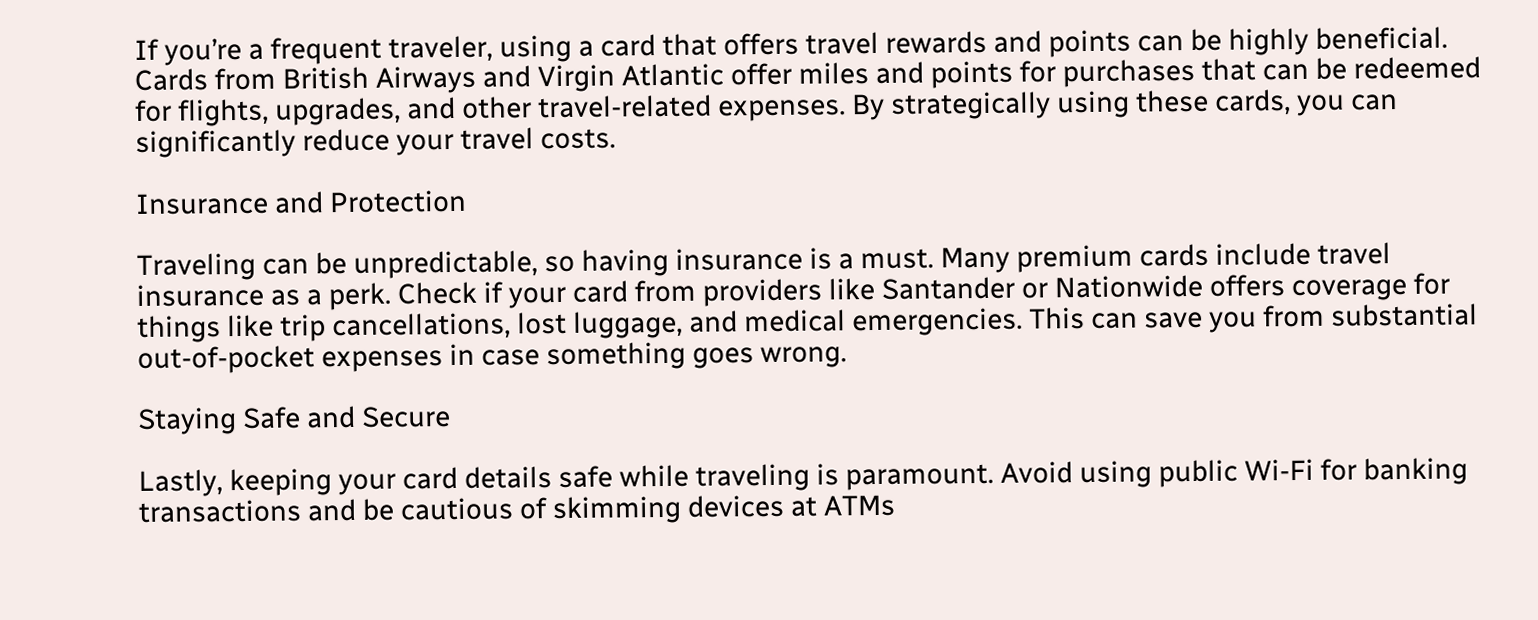If you’re a frequent traveler, using a card that offers travel rewards and points can be highly beneficial. Cards from British Airways and Virgin Atlantic offer miles and points for purchases that can be redeemed for flights, upgrades, and other travel-related expenses. By strategically using these cards, you can significantly reduce your travel costs.

Insurance and Protection

Traveling can be unpredictable, so having insurance is a must. Many premium cards include travel insurance as a perk. Check if your card from providers like Santander or Nationwide offers coverage for things like trip cancellations, lost luggage, and medical emergencies. This can save you from substantial out-of-pocket expenses in case something goes wrong.

Staying Safe and Secure

Lastly, keeping your card details safe while traveling is paramount. Avoid using public Wi-Fi for banking transactions and be cautious of skimming devices at ATMs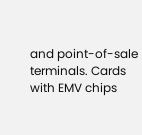and point-of-sale terminals. Cards with EMV chips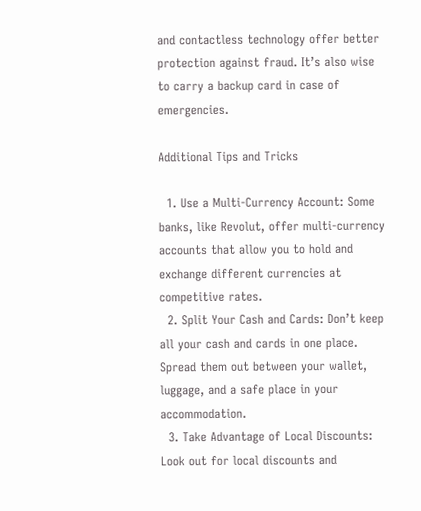and contactless technology offer better protection against fraud. It’s also wise to carry a backup card in case of emergencies.

Additional Tips and Tricks

  1. Use a Multi-Currency Account: Some banks, like Revolut, offer multi-currency accounts that allow you to hold and exchange different currencies at competitive rates.
  2. Split Your Cash and Cards: Don’t keep all your cash and cards in one place. Spread them out between your wallet, luggage, and a safe place in your accommodation.
  3. Take Advantage of Local Discounts: Look out for local discounts and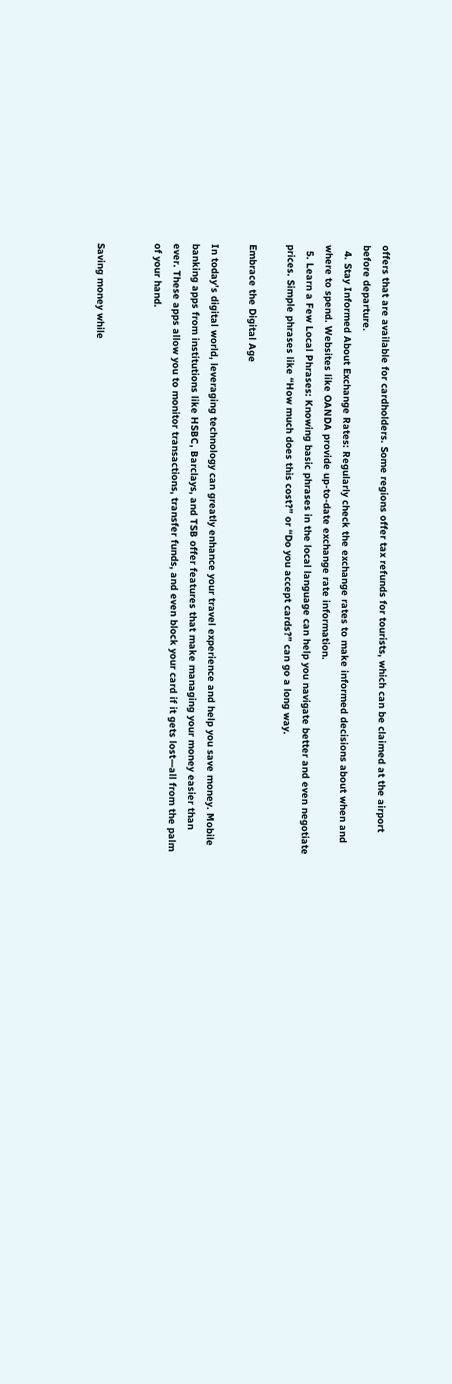offers that are available for cardholders. Some regions offer tax refunds for tourists, which can be claimed at the airport before departure.
  4. Stay Informed About Exchange Rates: Regularly check the exchange rates to make informed decisions about when and where to spend. Websites like OANDA provide up-to-date exchange rate information.
  5. Learn a Few Local Phrases: Knowing basic phrases in the local language can help you navigate better and even negotiate prices. Simple phrases like “How much does this cost?” or “Do you accept cards?” can go a long way.

Embrace the Digital Age

In today’s digital world, leveraging technology can greatly enhance your travel experience and help you save money. Mobile banking apps from institutions like HSBC, Barclays, and TSB offer features that make managing your money easier than ever. These apps allow you to monitor transactions, transfer funds, and even block your card if it gets lost—all from the palm of your hand.


Saving money while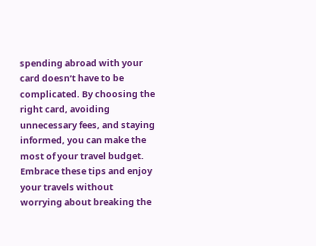spending abroad with your card doesn’t have to be complicated. By choosing the right card, avoiding unnecessary fees, and staying informed, you can make the most of your travel budget. Embrace these tips and enjoy your travels without worrying about breaking the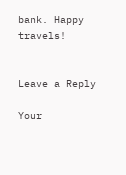bank. Happy travels!


Leave a Reply

Your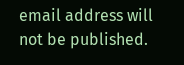email address will not be published.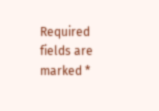Required fields are marked *